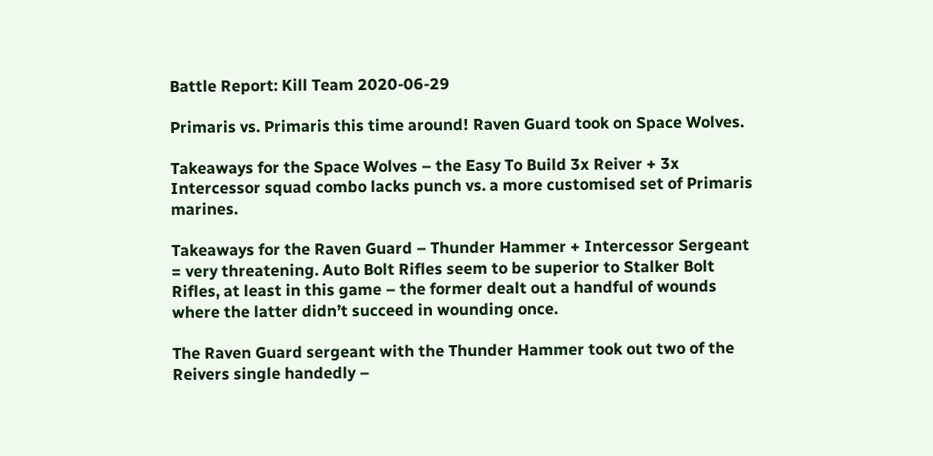Battle Report: Kill Team 2020-06-29

Primaris vs. Primaris this time around! Raven Guard took on Space Wolves.

Takeaways for the Space Wolves – the Easy To Build 3x Reiver + 3x Intercessor squad combo lacks punch vs. a more customised set of Primaris marines.

Takeaways for the Raven Guard – Thunder Hammer + Intercessor Sergeant = very threatening. Auto Bolt Rifles seem to be superior to Stalker Bolt Rifles, at least in this game – the former dealt out a handful of wounds where the latter didn’t succeed in wounding once.

The Raven Guard sergeant with the Thunder Hammer took out two of the Reivers single handedly –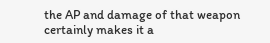the AP and damage of that weapon certainly makes it a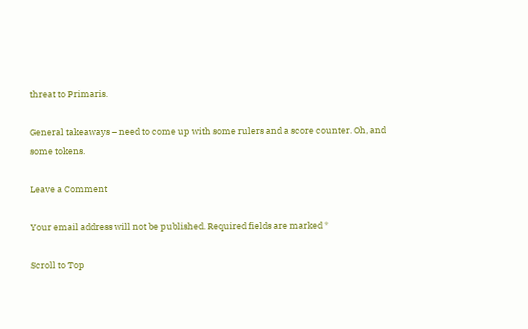threat to Primaris.

General takeaways – need to come up with some rulers and a score counter. Oh, and some tokens.

Leave a Comment

Your email address will not be published. Required fields are marked *

Scroll to Top